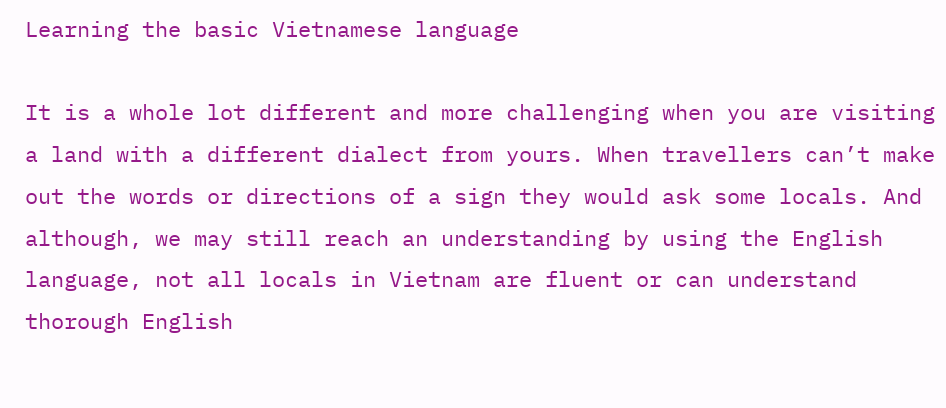Learning the basic Vietnamese language

It is a whole lot different and more challenging when you are visiting a land with a different dialect from yours. When travellers can’t make out the words or directions of a sign they would ask some locals. And although, we may still reach an understanding by using the English language, not all locals in Vietnam are fluent or can understand thorough English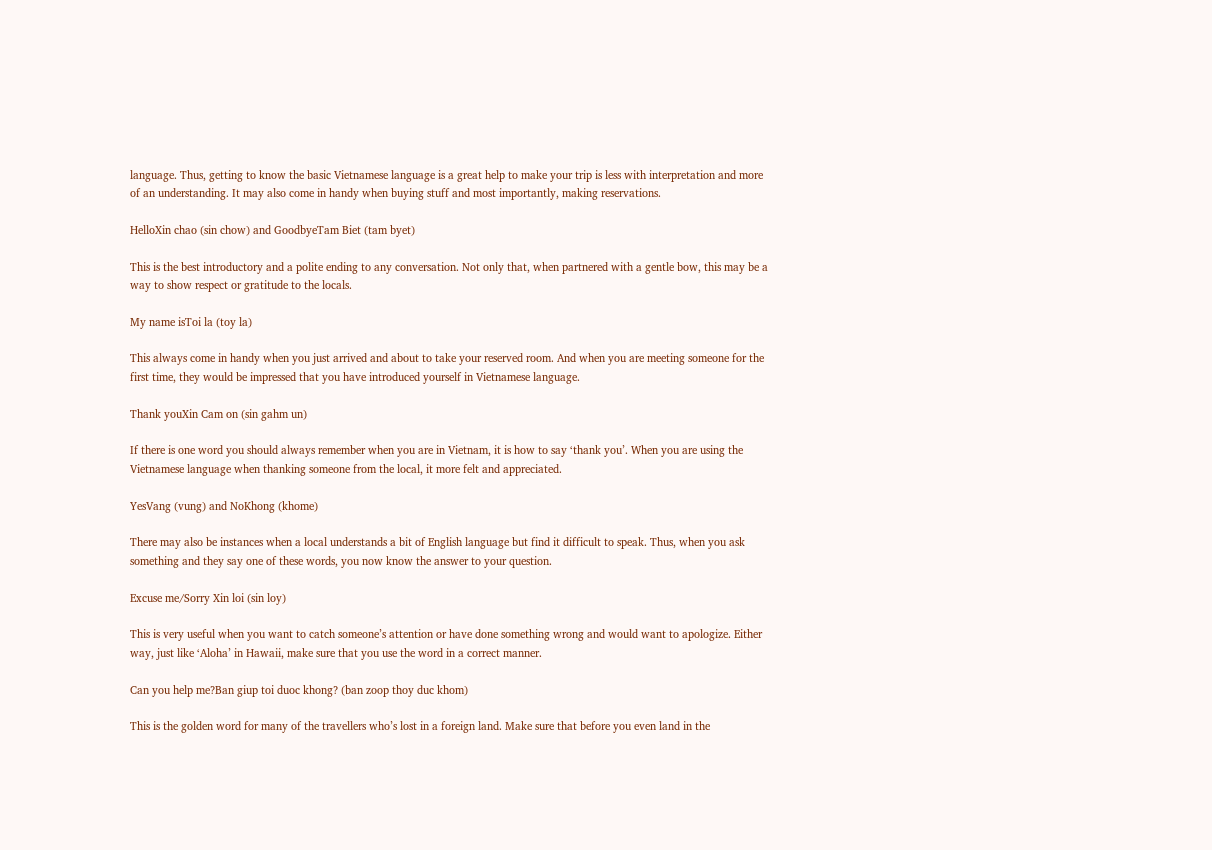language. Thus, getting to know the basic Vietnamese language is a great help to make your trip is less with interpretation and more of an understanding. It may also come in handy when buying stuff and most importantly, making reservations.

HelloXin chao (sin chow) and GoodbyeTam Biet (tam byet)

This is the best introductory and a polite ending to any conversation. Not only that, when partnered with a gentle bow, this may be a way to show respect or gratitude to the locals.

My name isToi la (toy la)

This always come in handy when you just arrived and about to take your reserved room. And when you are meeting someone for the first time, they would be impressed that you have introduced yourself in Vietnamese language.

Thank youXin Cam on (sin gahm un)

If there is one word you should always remember when you are in Vietnam, it is how to say ‘thank you’. When you are using the Vietnamese language when thanking someone from the local, it more felt and appreciated.

YesVang (vung) and NoKhong (khome)

There may also be instances when a local understands a bit of English language but find it difficult to speak. Thus, when you ask something and they say one of these words, you now know the answer to your question.

Excuse me/Sorry Xin loi (sin loy)

This is very useful when you want to catch someone’s attention or have done something wrong and would want to apologize. Either way, just like ‘Aloha’ in Hawaii, make sure that you use the word in a correct manner.

Can you help me?Ban giup toi duoc khong? (ban zoop thoy duc khom)

This is the golden word for many of the travellers who’s lost in a foreign land. Make sure that before you even land in the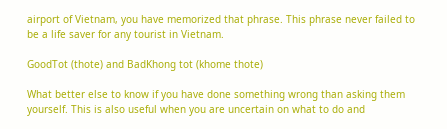airport of Vietnam, you have memorized that phrase. This phrase never failed to be a life saver for any tourist in Vietnam.

GoodTot (thote) and BadKhong tot (khome thote)

What better else to know if you have done something wrong than asking them yourself. This is also useful when you are uncertain on what to do and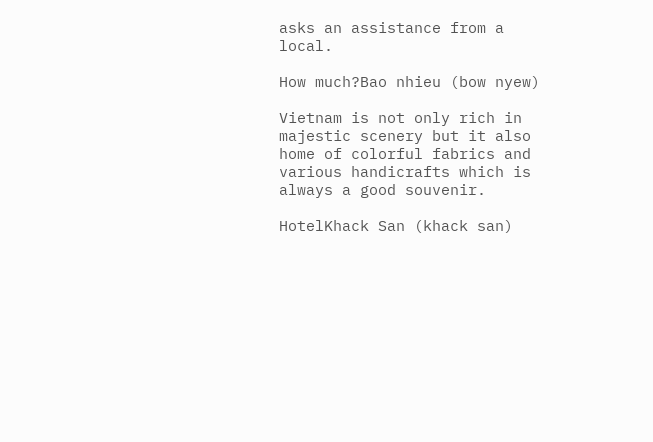asks an assistance from a local.

How much?Bao nhieu (bow nyew)

Vietnam is not only rich in majestic scenery but it also home of colorful fabrics and various handicrafts which is always a good souvenir.

HotelKhack San (khack san)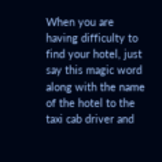When you are having difficulty to find your hotel, just say this magic word along with the name of the hotel to the taxi cab driver and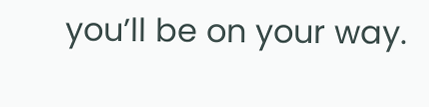you’ll be on your way.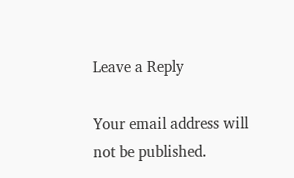Leave a Reply

Your email address will not be published.